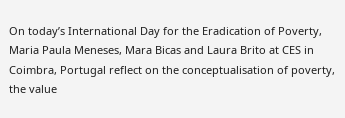On today’s International Day for the Eradication of Poverty, Maria Paula Meneses, Mara Bicas and Laura Brito at CES in Coimbra, Portugal reflect on the conceptualisation of poverty, the value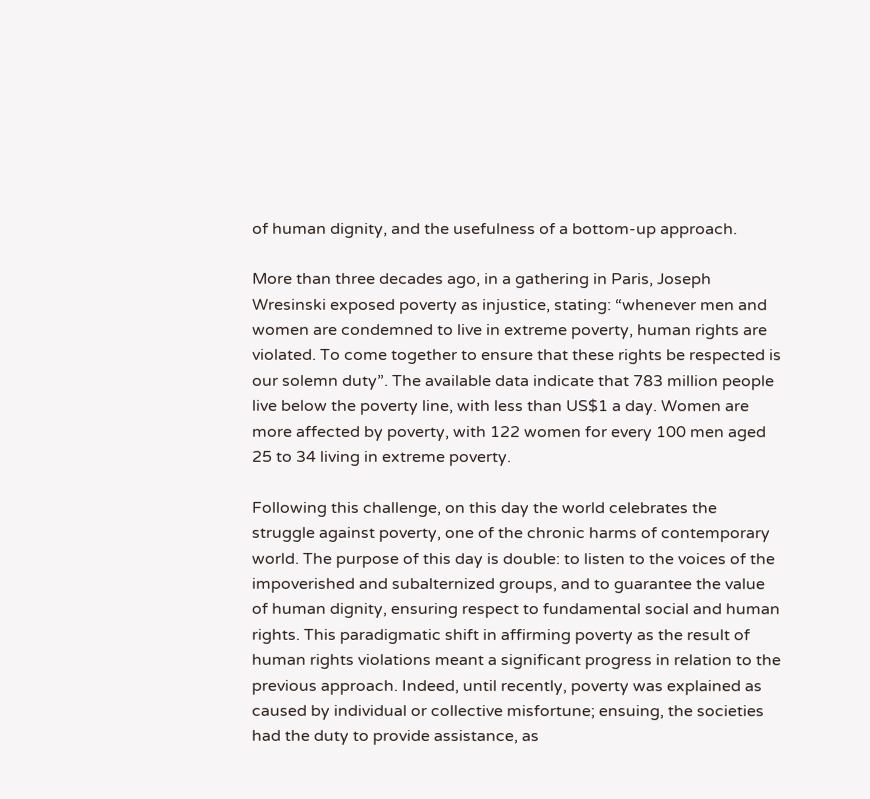of human dignity, and the usefulness of a bottom-up approach.

More than three decades ago, in a gathering in Paris, Joseph Wresinski exposed poverty as injustice, stating: “whenever men and women are condemned to live in extreme poverty, human rights are violated. To come together to ensure that these rights be respected is our solemn duty”. The available data indicate that 783 million people live below the poverty line, with less than US$1 a day. Women are more affected by poverty, with 122 women for every 100 men aged 25 to 34 living in extreme poverty.

Following this challenge, on this day the world celebrates the struggle against poverty, one of the chronic harms of contemporary world. The purpose of this day is double: to listen to the voices of the impoverished and subalternized groups, and to guarantee the value of human dignity, ensuring respect to fundamental social and human rights. This paradigmatic shift in affirming poverty as the result of human rights violations meant a significant progress in relation to the previous approach. Indeed, until recently, poverty was explained as caused by individual or collective misfortune; ensuing, the societies had the duty to provide assistance, as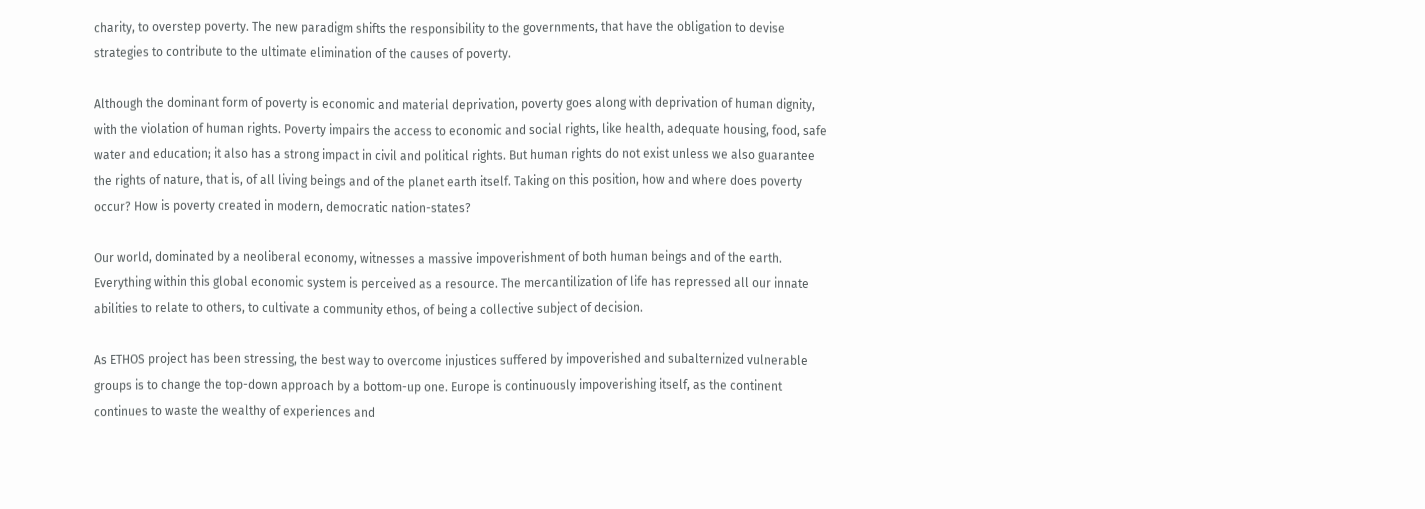charity, to overstep poverty. The new paradigm shifts the responsibility to the governments, that have the obligation to devise strategies to contribute to the ultimate elimination of the causes of poverty.

Although the dominant form of poverty is economic and material deprivation, poverty goes along with deprivation of human dignity, with the violation of human rights. Poverty impairs the access to economic and social rights, like health, adequate housing, food, safe water and education; it also has a strong impact in civil and political rights. But human rights do not exist unless we also guarantee the rights of nature, that is, of all living beings and of the planet earth itself. Taking on this position, how and where does poverty occur? How is poverty created in modern, democratic nation-states?

Our world, dominated by a neoliberal economy, witnesses a massive impoverishment of both human beings and of the earth. Everything within this global economic system is perceived as a resource. The mercantilization of life has repressed all our innate abilities to relate to others, to cultivate a community ethos, of being a collective subject of decision.

As ETHOS project has been stressing, the best way to overcome injustices suffered by impoverished and subalternized vulnerable groups is to change the top-down approach by a bottom-up one. Europe is continuously impoverishing itself, as the continent continues to waste the wealthy of experiences and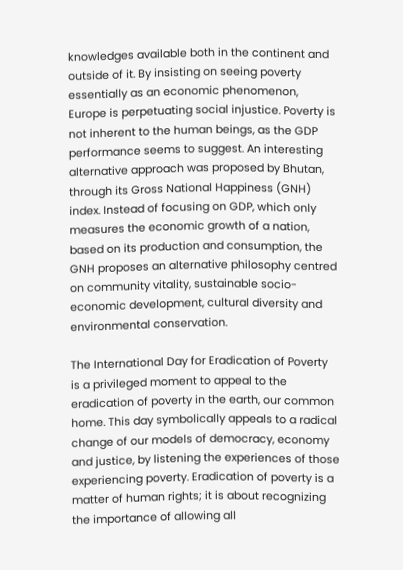knowledges available both in the continent and outside of it. By insisting on seeing poverty essentially as an economic phenomenon, Europe is perpetuating social injustice. Poverty is not inherent to the human beings, as the GDP performance seems to suggest. An interesting alternative approach was proposed by Bhutan, through its Gross National Happiness (GNH) index. Instead of focusing on GDP, which only measures the economic growth of a nation, based on its production and consumption, the GNH proposes an alternative philosophy centred on community vitality, sustainable socio-economic development, cultural diversity and environmental conservation.

The International Day for Eradication of Poverty is a privileged moment to appeal to the eradication of poverty in the earth, our common home. This day symbolically appeals to a radical change of our models of democracy, economy and justice, by listening the experiences of those experiencing poverty. Eradication of poverty is a matter of human rights; it is about recognizing the importance of allowing all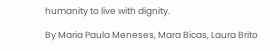humanity to live with dignity.

By Maria Paula Meneses, Mara Bicas, Laura Brito